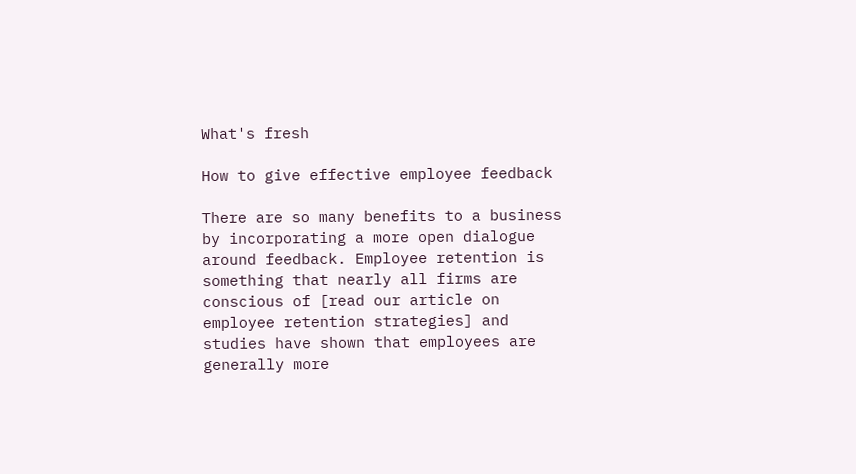What's fresh

How to give effective employee feedback

There are so many benefits to a business by incorporating a more open dialogue around feedback. Employee retention is something that nearly all firms are conscious of [read our article on employee retention strategies] and studies have shown that employees are generally more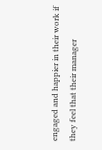engaged and happier in their work if they feel that their manager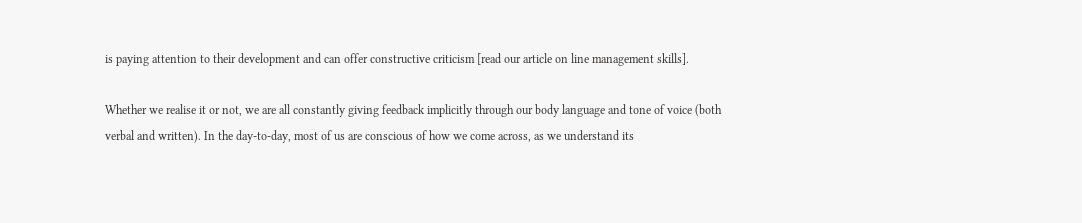is paying attention to their development and can offer constructive criticism [read our article on line management skills].

Whether we realise it or not, we are all constantly giving feedback implicitly through our body language and tone of voice (both verbal and written). In the day-to-day, most of us are conscious of how we come across, as we understand its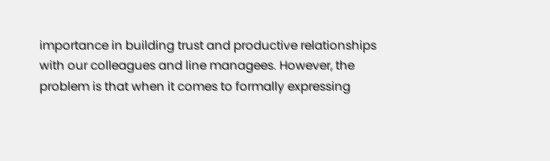importance in building trust and productive relationships with our colleagues and line managees. However, the problem is that when it comes to formally expressing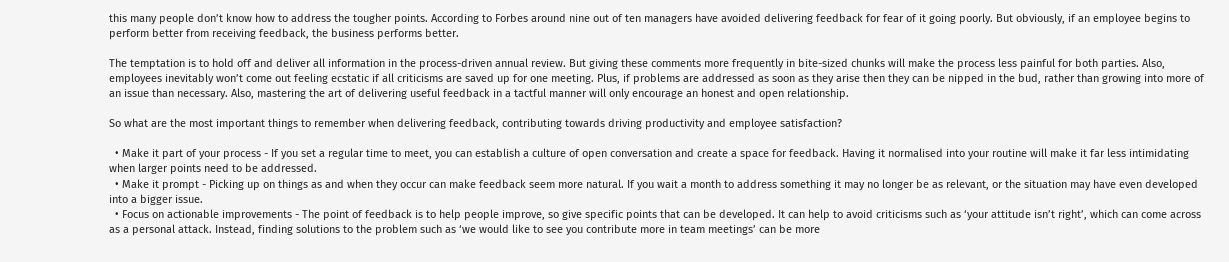this many people don’t know how to address the tougher points. According to Forbes around nine out of ten managers have avoided delivering feedback for fear of it going poorly. But obviously, if an employee begins to perform better from receiving feedback, the business performs better.

The temptation is to hold off and deliver all information in the process-driven annual review. But giving these comments more frequently in bite-sized chunks will make the process less painful for both parties. Also, employees inevitably won’t come out feeling ecstatic if all criticisms are saved up for one meeting. Plus, if problems are addressed as soon as they arise then they can be nipped in the bud, rather than growing into more of an issue than necessary. Also, mastering the art of delivering useful feedback in a tactful manner will only encourage an honest and open relationship.

So what are the most important things to remember when delivering feedback, contributing towards driving productivity and employee satisfaction?

  • Make it part of your process - If you set a regular time to meet, you can establish a culture of open conversation and create a space for feedback. Having it normalised into your routine will make it far less intimidating when larger points need to be addressed.
  • Make it prompt - Picking up on things as and when they occur can make feedback seem more natural. If you wait a month to address something it may no longer be as relevant, or the situation may have even developed into a bigger issue.
  • Focus on actionable improvements - The point of feedback is to help people improve, so give specific points that can be developed. It can help to avoid criticisms such as ‘your attitude isn’t right’, which can come across as a personal attack. Instead, finding solutions to the problem such as ‘we would like to see you contribute more in team meetings’ can be more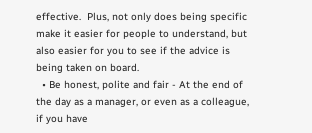effective.  Plus, not only does being specific make it easier for people to understand, but also easier for you to see if the advice is being taken on board.
  • Be honest, polite and fair - At the end of the day as a manager, or even as a colleague, if you have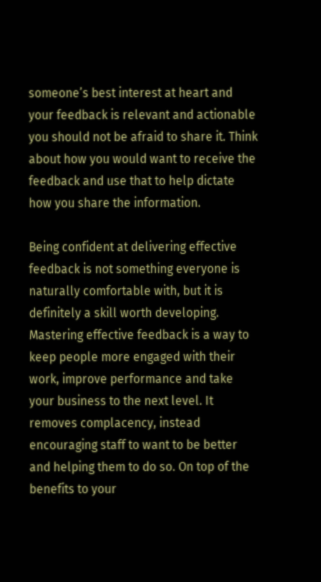someone’s best interest at heart and your feedback is relevant and actionable you should not be afraid to share it. Think about how you would want to receive the feedback and use that to help dictate how you share the information.

Being confident at delivering effective feedback is not something everyone is naturally comfortable with, but it is definitely a skill worth developing. Mastering effective feedback is a way to keep people more engaged with their work, improve performance and take your business to the next level. It removes complacency, instead encouraging staff to want to be better and helping them to do so. On top of the benefits to your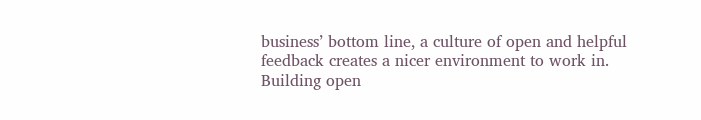business’ bottom line, a culture of open and helpful feedback creates a nicer environment to work in. Building open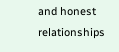and honest relationships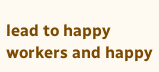lead to happy workers and happy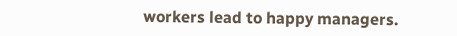workers lead to happy managers.